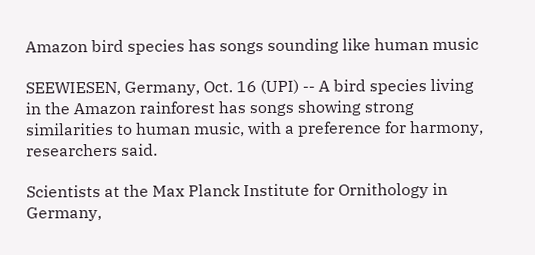Amazon bird species has songs sounding like human music

SEEWIESEN, Germany, Oct. 16 (UPI) -- A bird species living in the Amazon rainforest has songs showing strong similarities to human music, with a preference for harmony, researchers said.

Scientists at the Max Planck Institute for Ornithology in Germany,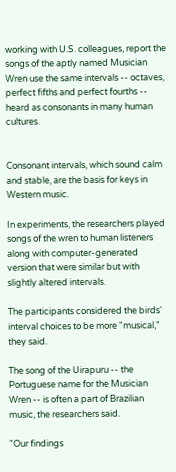working with U.S. colleagues, report the songs of the aptly named Musician Wren use the same intervals -- octaves, perfect fifths and perfect fourths -- heard as consonants in many human cultures.


Consonant intervals, which sound calm and stable, are the basis for keys in Western music.

In experiments, the researchers played songs of the wren to human listeners along with computer-generated version that were similar but with slightly altered intervals.

The participants considered the birds' interval choices to be more "musical," they said.

The song of the Uirapuru -- the Portuguese name for the Musician Wren -- is often a part of Brazilian music, the researchers said.

"Our findings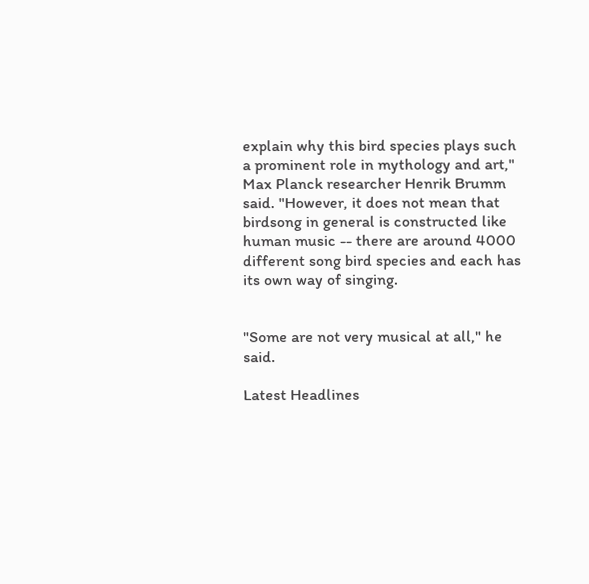explain why this bird species plays such a prominent role in mythology and art," Max Planck researcher Henrik Brumm said. "However, it does not mean that birdsong in general is constructed like human music -- there are around 4000 different song bird species and each has its own way of singing.


"Some are not very musical at all," he said.

Latest Headlines